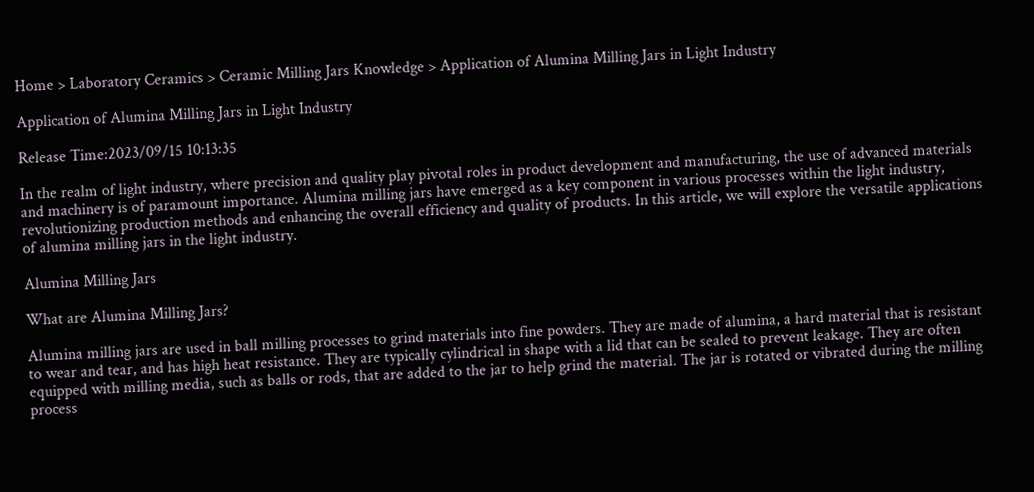Home > Laboratory Ceramics > Ceramic Milling Jars Knowledge > Application of Alumina Milling Jars in Light Industry

Application of Alumina Milling Jars in Light Industry

Release Time:2023/09/15 10:13:35

In the realm of light industry, where precision and quality play pivotal roles in product development and manufacturing, the use of advanced materials and machinery is of paramount importance. Alumina milling jars have emerged as a key component in various processes within the light industry, revolutionizing production methods and enhancing the overall efficiency and quality of products. In this article, we will explore the versatile applications of alumina milling jars in the light industry.

Alumina Milling Jars

What are Alumina Milling Jars?

Alumina milling jars are used in ball milling processes to grind materials into fine powders. They are made of alumina, a hard material that is resistant to wear and tear, and has high heat resistance. They are typically cylindrical in shape with a lid that can be sealed to prevent leakage. They are often equipped with milling media, such as balls or rods, that are added to the jar to help grind the material. The jar is rotated or vibrated during the milling process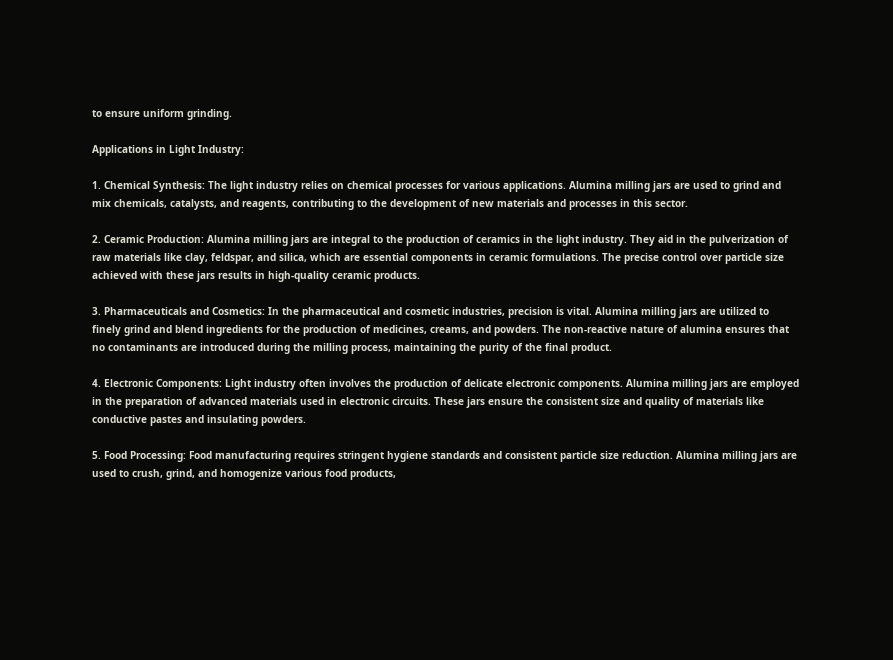to ensure uniform grinding.

Applications in Light Industry:

1. Chemical Synthesis: The light industry relies on chemical processes for various applications. Alumina milling jars are used to grind and mix chemicals, catalysts, and reagents, contributing to the development of new materials and processes in this sector.

2. Ceramic Production: Alumina milling jars are integral to the production of ceramics in the light industry. They aid in the pulverization of raw materials like clay, feldspar, and silica, which are essential components in ceramic formulations. The precise control over particle size achieved with these jars results in high-quality ceramic products.

3. Pharmaceuticals and Cosmetics: In the pharmaceutical and cosmetic industries, precision is vital. Alumina milling jars are utilized to finely grind and blend ingredients for the production of medicines, creams, and powders. The non-reactive nature of alumina ensures that no contaminants are introduced during the milling process, maintaining the purity of the final product.

4. Electronic Components: Light industry often involves the production of delicate electronic components. Alumina milling jars are employed in the preparation of advanced materials used in electronic circuits. These jars ensure the consistent size and quality of materials like conductive pastes and insulating powders.

5. Food Processing: Food manufacturing requires stringent hygiene standards and consistent particle size reduction. Alumina milling jars are used to crush, grind, and homogenize various food products,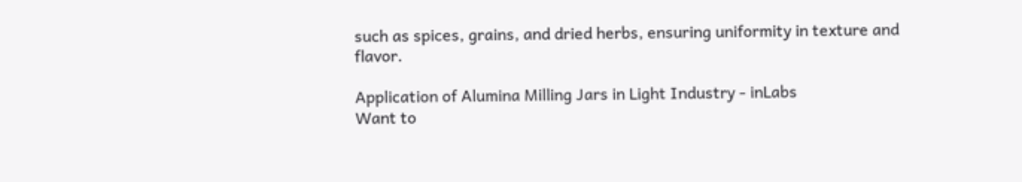such as spices, grains, and dried herbs, ensuring uniformity in texture and flavor.

Application of Alumina Milling Jars in Light Industry - inLabs
Want to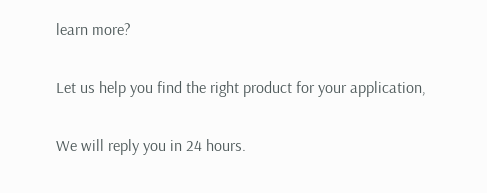learn more?

Let us help you find the right product for your application,

We will reply you in 24 hours.